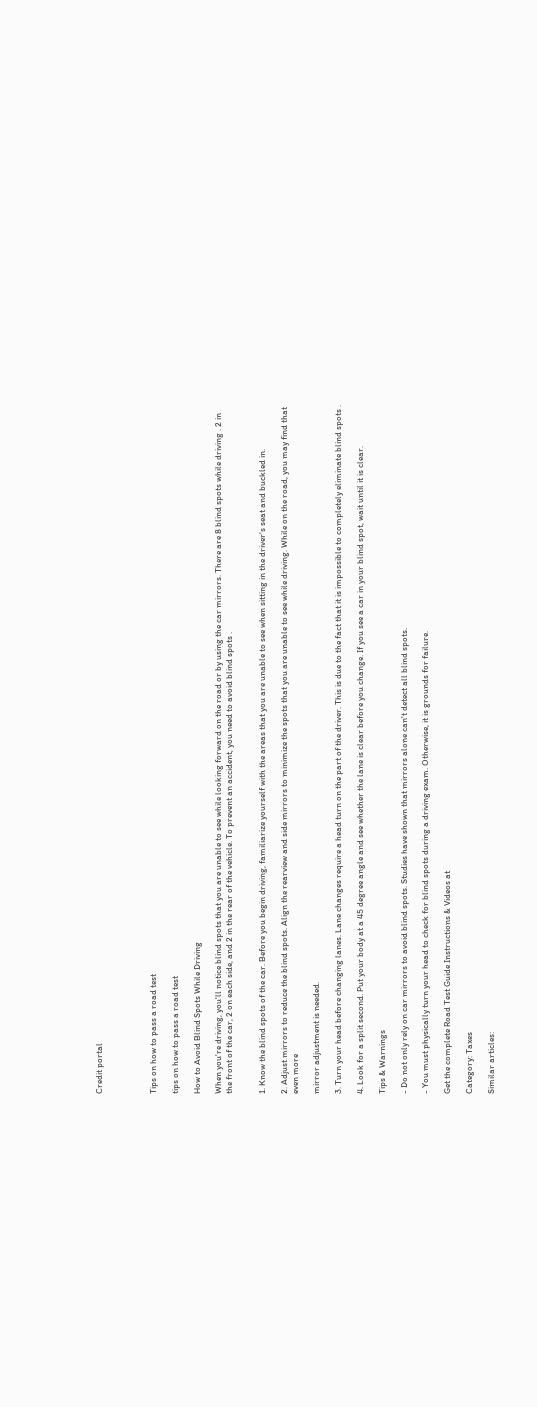Credit portal




Tips on how to pass a road test

tips on how to pass a road test

How to Avoid Blind Spots While Driving

When you're driving, you'll notice blind spots that you are unable to see while looking forward on the road or by using the car mirrors. There are 8 blind spots while driving . 2 in the front of the car, 2 on each side, and 2 in the rear of the vehicle. To prevent an accident, you need to avoid blind spots .


1. Know the blind spots of the car. Before you begin driving, familiarize yourself with the areas that you are unable to see when sitting in the driver's seat and buckled in.

2. Adjust mirrors to reduce the blind spots. Align the rearview and side mirrors to minimize the spots that you are unable to see while driving. While on the road, you may find that even more

mirror adjustment is needed.

3. Turn your head before changing lanes. Lane changes require a head turn on the part of the driver. This is due to the fact that it is impossible to completely eliminate blind spots .

4. Look for a split second. Put your body at a 45 degree angle and see whether the lane is clear before you change. If you see a car in your blind spot, wait until it is clear.

Tips & Warnings

- Do not only rely on car mirrors to avoid blind spots. Studies have shown that mirrors alone can't detect all blind spots.

- You must physically turn your head to check for blind spots during a driving exam. Otherwise, it is grounds for failure.

Get the complete Road Test Guide Instructions & Videos at

Category: Taxes

Similar articles: